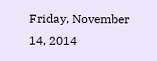Friday, November 14, 2014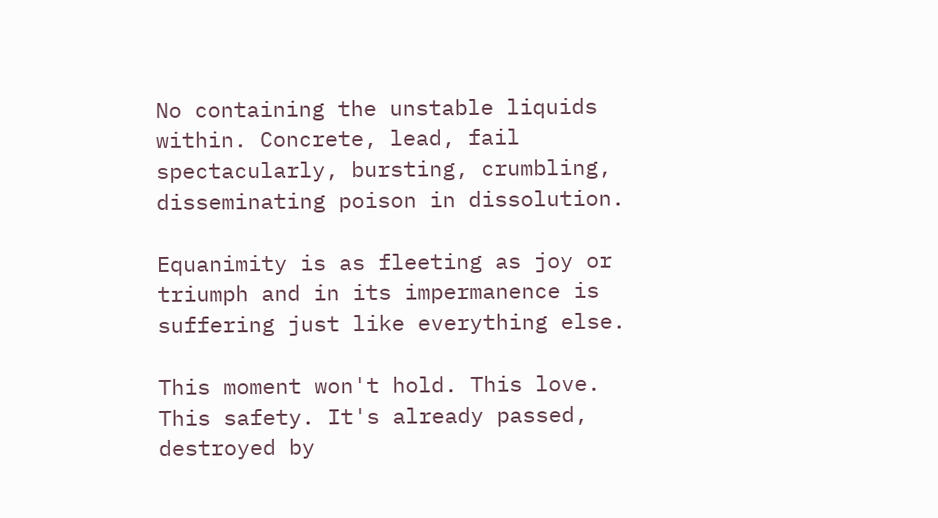No containing the unstable liquids within. Concrete, lead, fail spectacularly, bursting, crumbling, disseminating poison in dissolution.

Equanimity is as fleeting as joy or triumph and in its impermanence is suffering just like everything else.

This moment won't hold. This love. This safety. It's already passed, destroyed by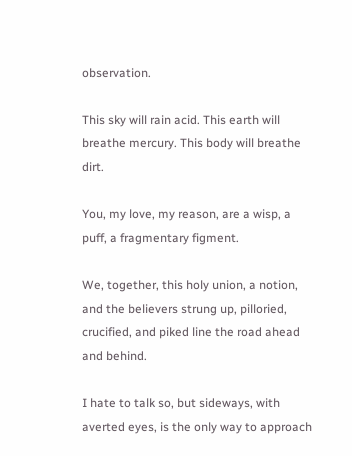observation.

This sky will rain acid. This earth will breathe mercury. This body will breathe dirt.

You, my love, my reason, are a wisp, a puff, a fragmentary figment.

We, together, this holy union, a notion, and the believers strung up, pilloried, crucified, and piked line the road ahead and behind.

I hate to talk so, but sideways, with averted eyes, is the only way to approach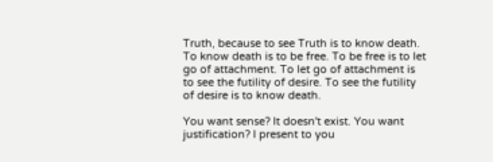Truth, because to see Truth is to know death. To know death is to be free. To be free is to let go of attachment. To let go of attachment is to see the futility of desire. To see the futility of desire is to know death.

You want sense? It doesn't exist. You want justification? I present to you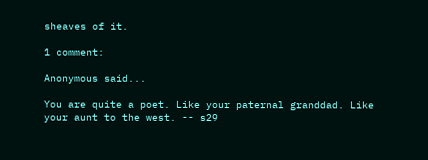sheaves of it.

1 comment:

Anonymous said...

You are quite a poet. Like your paternal granddad. Like your aunt to the west. -- s29